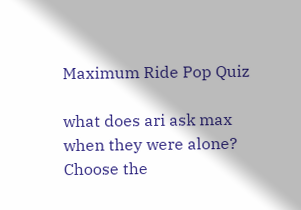Maximum Ride Pop Quiz

what does ari ask max when they were alone?
Choose the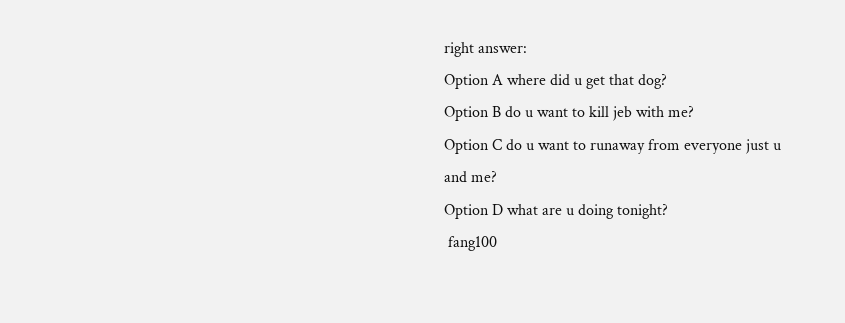right answer:
Option A where did u get that dog?
Option B do u want to kill jeb with me?
Option C do u want to runaway from everyone just u and me?
Option D what are u doing tonight?
 fang100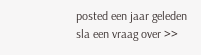posted een jaar geleden
sla een vraag over >>